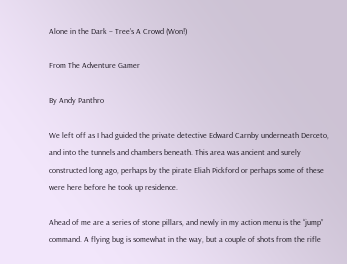Alone in the Dark – Tree’s A Crowd (Won!)

From The Adventure Gamer

By Andy Panthro

We left off as I had guided the private detective Edward Carnby underneath Derceto, and into the tunnels and chambers beneath. This area was ancient and surely constructed long ago, perhaps by the pirate Eliah Pickford or perhaps some of these were here before he took up residence.

Ahead of me are a series of stone pillars, and newly in my action menu is the “jump” command. A flying bug is somewhat in the way, but a couple of shots from the rifle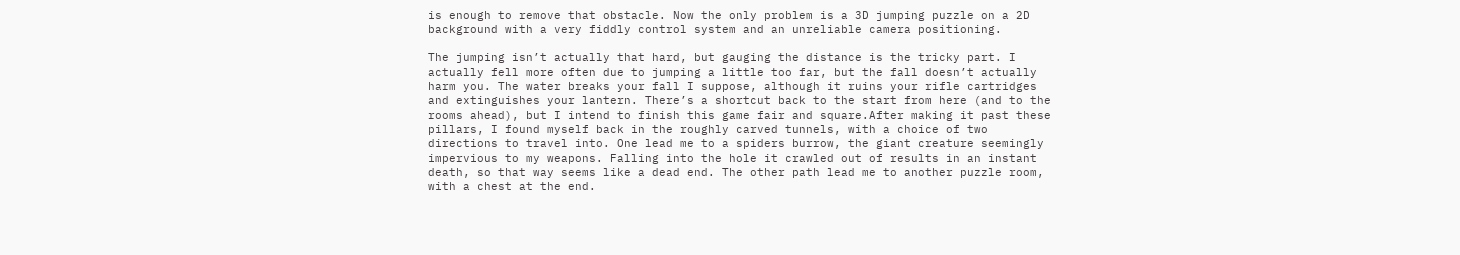is enough to remove that obstacle. Now the only problem is a 3D jumping puzzle on a 2D background with a very fiddly control system and an unreliable camera positioning.

The jumping isn’t actually that hard, but gauging the distance is the tricky part. I actually fell more often due to jumping a little too far, but the fall doesn’t actually harm you. The water breaks your fall I suppose, although it ruins your rifle cartridges and extinguishes your lantern. There’s a shortcut back to the start from here (and to the rooms ahead), but I intend to finish this game fair and square.After making it past these pillars, I found myself back in the roughly carved tunnels, with a choice of two directions to travel into. One lead me to a spiders burrow, the giant creature seemingly impervious to my weapons. Falling into the hole it crawled out of results in an instant death, so that way seems like a dead end. The other path lead me to another puzzle room, with a chest at the end.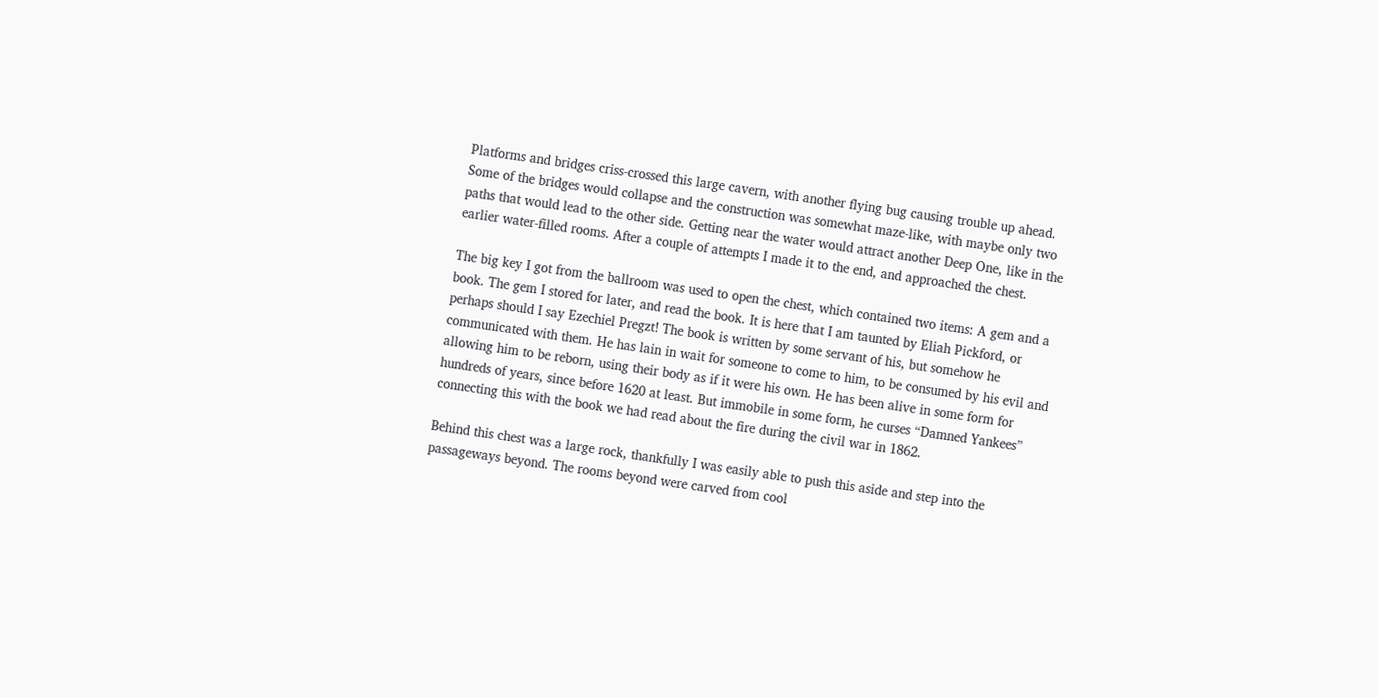Platforms and bridges criss-crossed this large cavern, with another flying bug causing trouble up ahead. Some of the bridges would collapse and the construction was somewhat maze-like, with maybe only two paths that would lead to the other side. Getting near the water would attract another Deep One, like in the earlier water-filled rooms. After a couple of attempts I made it to the end, and approached the chest.

The big key I got from the ballroom was used to open the chest, which contained two items: A gem and a book. The gem I stored for later, and read the book. It is here that I am taunted by Eliah Pickford, or perhaps should I say Ezechiel Pregzt! The book is written by some servant of his, but somehow he communicated with them. He has lain in wait for someone to come to him, to be consumed by his evil and allowing him to be reborn, using their body as if it were his own. He has been alive in some form for hundreds of years, since before 1620 at least. But immobile in some form, he curses “Damned Yankees” connecting this with the book we had read about the fire during the civil war in 1862.

Behind this chest was a large rock, thankfully I was easily able to push this aside and step into the passageways beyond. The rooms beyond were carved from cool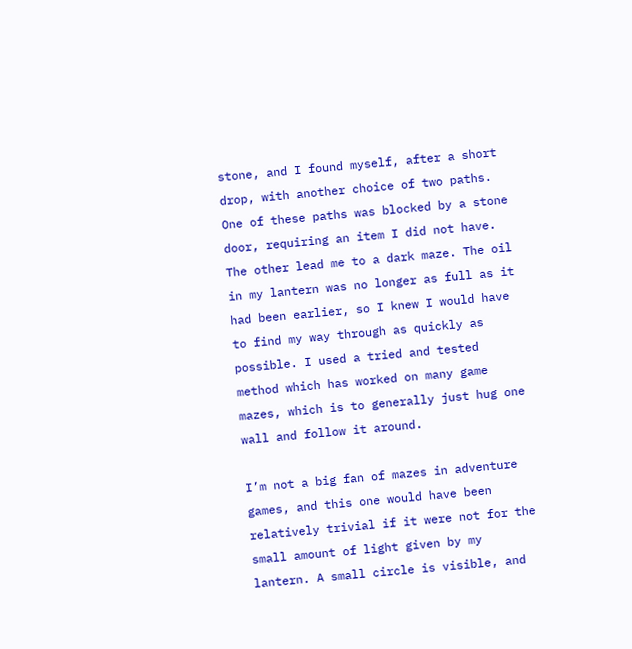stone, and I found myself, after a short drop, with another choice of two paths. One of these paths was blocked by a stone door, requiring an item I did not have. The other lead me to a dark maze. The oil in my lantern was no longer as full as it had been earlier, so I knew I would have to find my way through as quickly as possible. I used a tried and tested method which has worked on many game mazes, which is to generally just hug one wall and follow it around.

I’m not a big fan of mazes in adventure games, and this one would have been relatively trivial if it were not for the small amount of light given by my lantern. A small circle is visible, and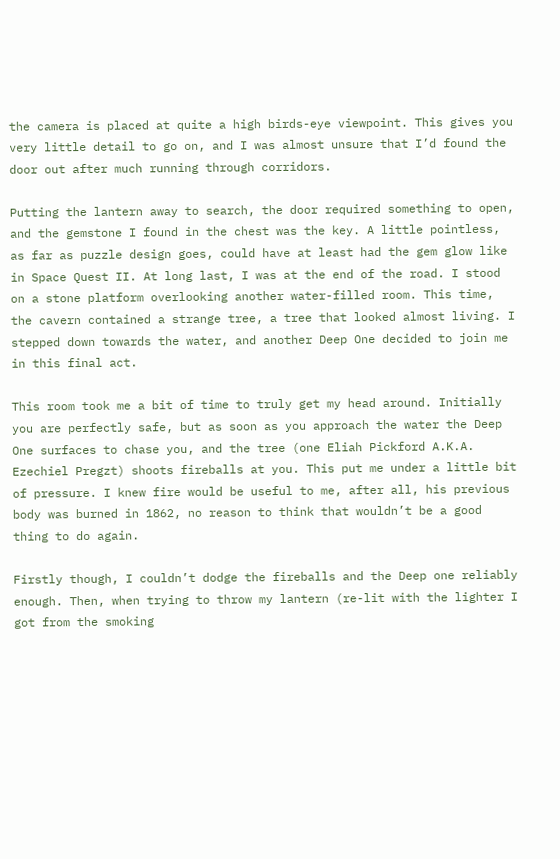the camera is placed at quite a high birds-eye viewpoint. This gives you very little detail to go on, and I was almost unsure that I’d found the door out after much running through corridors.

Putting the lantern away to search, the door required something to open, and the gemstone I found in the chest was the key. A little pointless, as far as puzzle design goes, could have at least had the gem glow like in Space Quest II. At long last, I was at the end of the road. I stood on a stone platform overlooking another water-filled room. This time, the cavern contained a strange tree, a tree that looked almost living. I stepped down towards the water, and another Deep One decided to join me in this final act.

This room took me a bit of time to truly get my head around. Initially you are perfectly safe, but as soon as you approach the water the Deep One surfaces to chase you, and the tree (one Eliah Pickford A.K.A. Ezechiel Pregzt) shoots fireballs at you. This put me under a little bit of pressure. I knew fire would be useful to me, after all, his previous body was burned in 1862, no reason to think that wouldn’t be a good thing to do again.

Firstly though, I couldn’t dodge the fireballs and the Deep one reliably enough. Then, when trying to throw my lantern (re-lit with the lighter I got from the smoking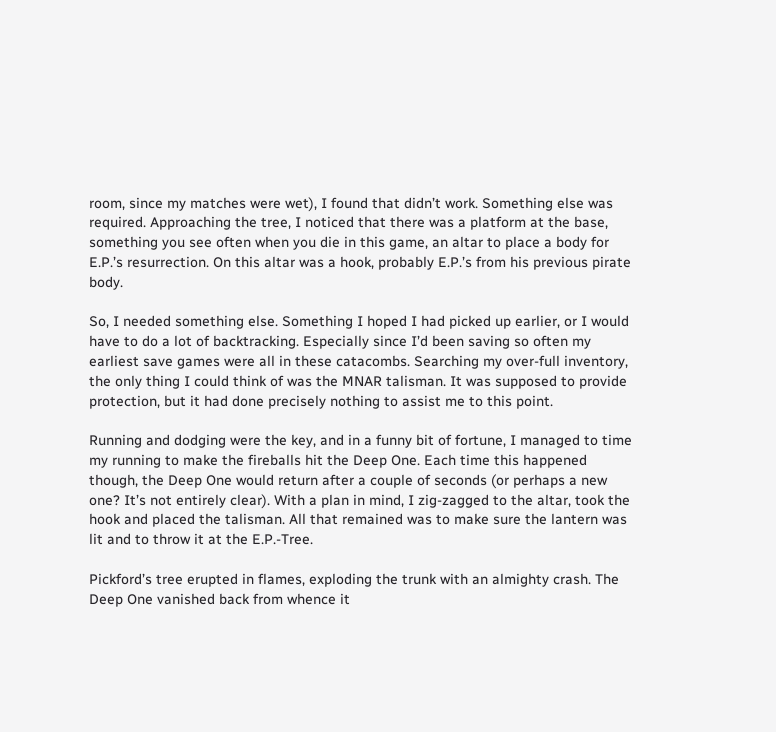room, since my matches were wet), I found that didn’t work. Something else was required. Approaching the tree, I noticed that there was a platform at the base, something you see often when you die in this game, an altar to place a body for E.P.’s resurrection. On this altar was a hook, probably E.P.’s from his previous pirate body.

So, I needed something else. Something I hoped I had picked up earlier, or I would have to do a lot of backtracking. Especially since I’d been saving so often my earliest save games were all in these catacombs. Searching my over-full inventory, the only thing I could think of was the MNAR talisman. It was supposed to provide protection, but it had done precisely nothing to assist me to this point.

Running and dodging were the key, and in a funny bit of fortune, I managed to time my running to make the fireballs hit the Deep One. Each time this happened though, the Deep One would return after a couple of seconds (or perhaps a new one? It’s not entirely clear). With a plan in mind, I zig-zagged to the altar, took the hook and placed the talisman. All that remained was to make sure the lantern was lit and to throw it at the E.P.-Tree.

Pickford’s tree erupted in flames, exploding the trunk with an almighty crash. The Deep One vanished back from whence it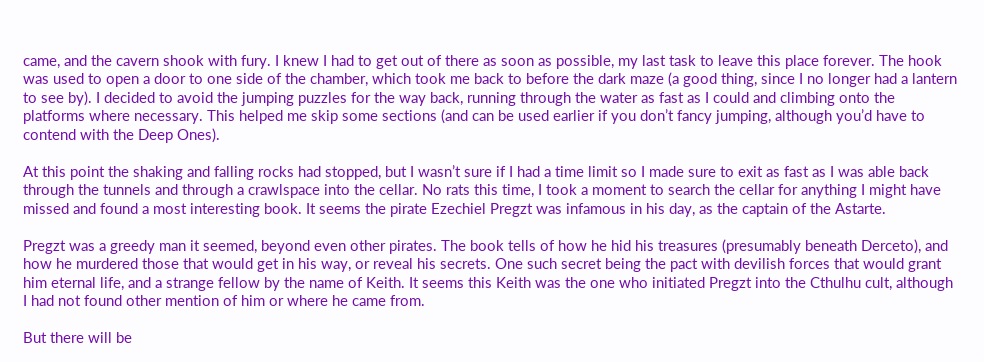came, and the cavern shook with fury. I knew I had to get out of there as soon as possible, my last task to leave this place forever. The hook was used to open a door to one side of the chamber, which took me back to before the dark maze (a good thing, since I no longer had a lantern to see by). I decided to avoid the jumping puzzles for the way back, running through the water as fast as I could and climbing onto the platforms where necessary. This helped me skip some sections (and can be used earlier if you don’t fancy jumping, although you’d have to contend with the Deep Ones).

At this point the shaking and falling rocks had stopped, but I wasn’t sure if I had a time limit so I made sure to exit as fast as I was able back through the tunnels and through a crawlspace into the cellar. No rats this time, I took a moment to search the cellar for anything I might have missed and found a most interesting book. It seems the pirate Ezechiel Pregzt was infamous in his day, as the captain of the Astarte.

Pregzt was a greedy man it seemed, beyond even other pirates. The book tells of how he hid his treasures (presumably beneath Derceto), and how he murdered those that would get in his way, or reveal his secrets. One such secret being the pact with devilish forces that would grant him eternal life, and a strange fellow by the name of Keith. It seems this Keith was the one who initiated Pregzt into the Cthulhu cult, although I had not found other mention of him or where he came from.

But there will be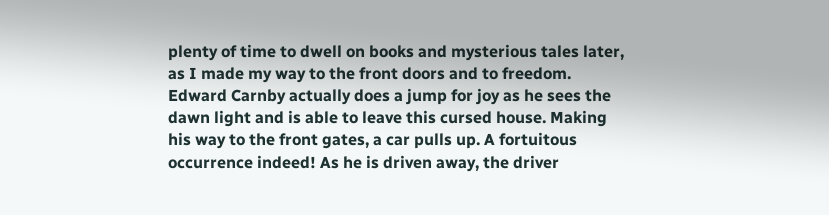plenty of time to dwell on books and mysterious tales later, as I made my way to the front doors and to freedom. Edward Carnby actually does a jump for joy as he sees the dawn light and is able to leave this cursed house. Making his way to the front gates, a car pulls up. A fortuitous occurrence indeed! As he is driven away, the driver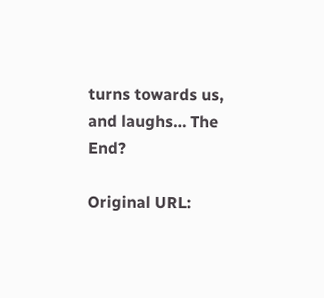turns towards us, and laughs… The End?

Original URL: